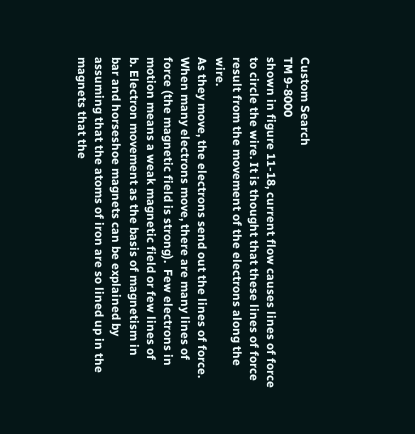Custom Search
TM 9-8000
shown in figure 11-18, current flow causes lines of force
to circle the wire. It is thought that these lines of force
result from the movement of the electrons along the wire.
As they move, the electrons send out the lines of force.
When many electrons move, there are many lines of
force (the magnetic field is strong).  Few electrons in
motion means a weak magnetic field or few lines of
b. Electron movement as the basis of magnetism in
bar and horseshoe magnets can be explained by
assuming that the atoms of iron are so lined up in the
magnets that the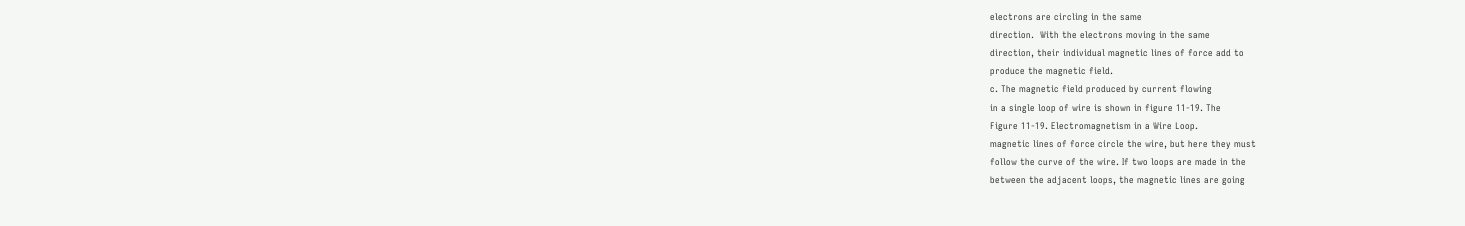electrons are circling in the same
direction.  With the electrons moving in the same
direction, their individual magnetic lines of force add to
produce the magnetic field.
c. The magnetic field produced by current flowing
in a single loop of wire is shown in figure 11-19. The
Figure 11-19. Electromagnetism in a Wire Loop.
magnetic lines of force circle the wire, but here they must
follow the curve of the wire. If two loops are made in the
between the adjacent loops, the magnetic lines are going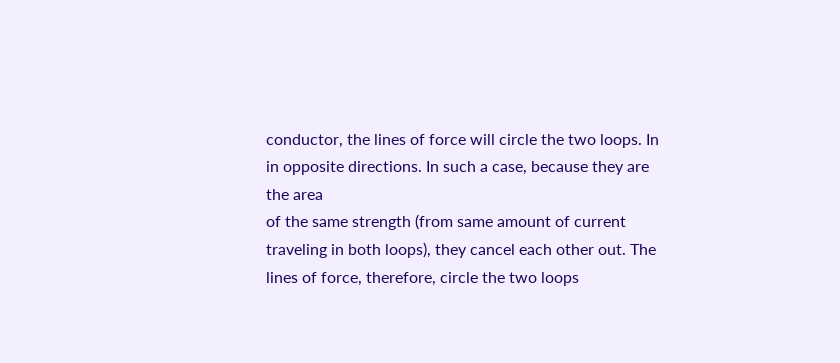conductor, the lines of force will circle the two loops. In
in opposite directions. In such a case, because they are
the area
of the same strength (from same amount of current
traveling in both loops), they cancel each other out. The
lines of force, therefore, circle the two loops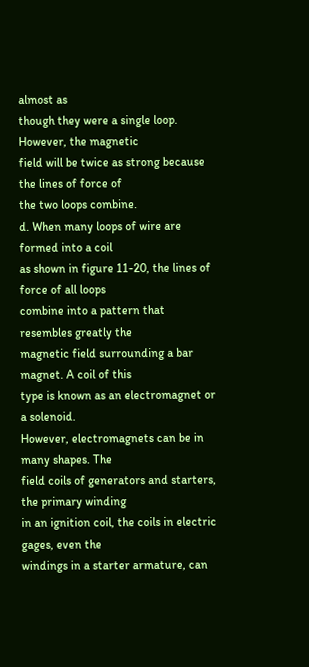almost as
though they were a single loop. However, the magnetic
field will be twice as strong because the lines of force of
the two loops combine.
d. When many loops of wire are formed into a coil
as shown in figure 11-20, the lines of force of all loops
combine into a pattern that resembles greatly the
magnetic field surrounding a bar magnet. A coil of this
type is known as an electromagnet or a solenoid.
However, electromagnets can be in many shapes. The
field coils of generators and starters, the primary winding
in an ignition coil, the coils in electric gages, even the
windings in a starter armature, can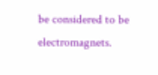be considered to be
electromagnets.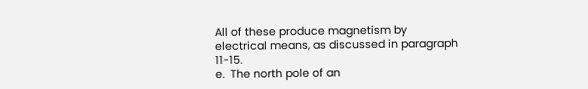All of these produce magnetism by
electrical means, as discussed in paragraph 11-15.
e.  The north pole of an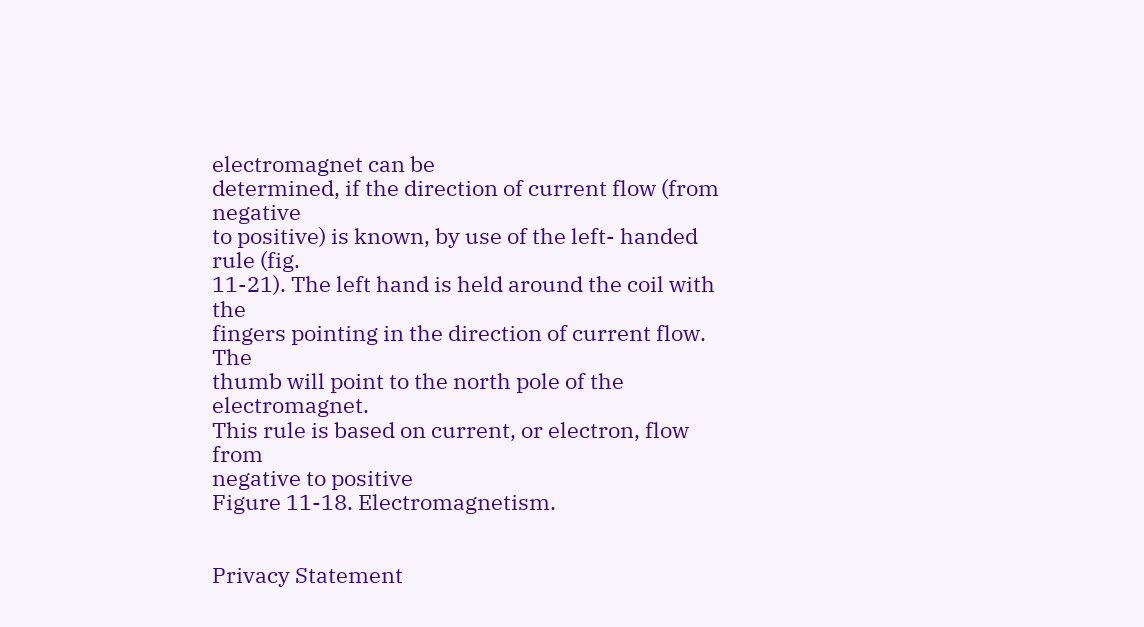electromagnet can be
determined, if the direction of current flow (from negative
to positive) is known, by use of the left- handed rule (fig.
11-21). The left hand is held around the coil with the
fingers pointing in the direction of current flow.  The
thumb will point to the north pole of the electromagnet.
This rule is based on current, or electron, flow from
negative to positive
Figure 11-18. Electromagnetism.


Privacy Statement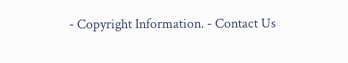- Copyright Information. - Contact Us